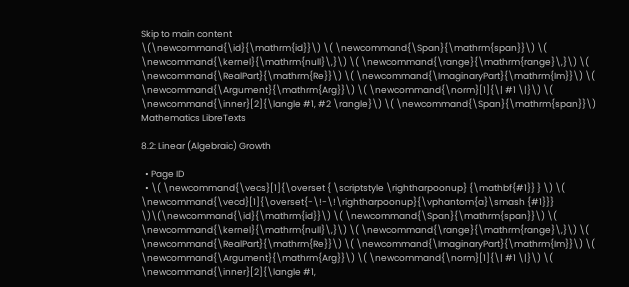Skip to main content
\(\newcommand{\id}{\mathrm{id}}\) \( \newcommand{\Span}{\mathrm{span}}\) \( \newcommand{\kernel}{\mathrm{null}\,}\) \( \newcommand{\range}{\mathrm{range}\,}\) \( \newcommand{\RealPart}{\mathrm{Re}}\) \( \newcommand{\ImaginaryPart}{\mathrm{Im}}\) \( \newcommand{\Argument}{\mathrm{Arg}}\) \( \newcommand{\norm}[1]{\| #1 \|}\) \( \newcommand{\inner}[2]{\langle #1, #2 \rangle}\) \( \newcommand{\Span}{\mathrm{span}}\)
Mathematics LibreTexts

8.2: Linear (Algebraic) Growth

  • Page ID
  • \( \newcommand{\vecs}[1]{\overset { \scriptstyle \rightharpoonup} {\mathbf{#1}} } \) \( \newcommand{\vecd}[1]{\overset{-\!-\!\rightharpoonup}{\vphantom{a}\smash {#1}}} \)\(\newcommand{\id}{\mathrm{id}}\) \( \newcommand{\Span}{\mathrm{span}}\) \( \newcommand{\kernel}{\mathrm{null}\,}\) \( \newcommand{\range}{\mathrm{range}\,}\) \( \newcommand{\RealPart}{\mathrm{Re}}\) \( \newcommand{\ImaginaryPart}{\mathrm{Im}}\) \( \newcommand{\Argument}{\mathrm{Arg}}\) \( \newcommand{\norm}[1]{\| #1 \|}\) \( \newcommand{\inner}[2]{\langle #1,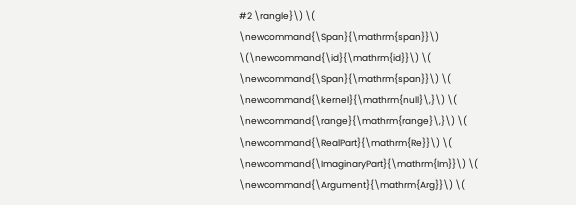#2 \rangle}\) \( \newcommand{\Span}{\mathrm{span}}\) \(\newcommand{\id}{\mathrm{id}}\) \( \newcommand{\Span}{\mathrm{span}}\) \( \newcommand{\kernel}{\mathrm{null}\,}\) \( \newcommand{\range}{\mathrm{range}\,}\) \( \newcommand{\RealPart}{\mathrm{Re}}\) \( \newcommand{\ImaginaryPart}{\mathrm{Im}}\) \( \newcommand{\Argument}{\mathrm{Arg}}\) \(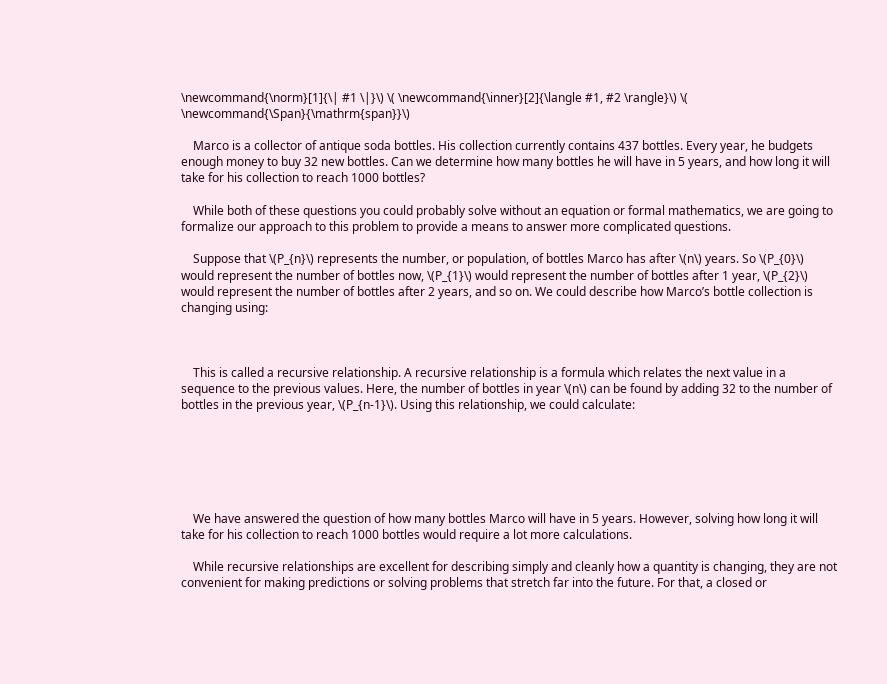\newcommand{\norm}[1]{\| #1 \|}\) \( \newcommand{\inner}[2]{\langle #1, #2 \rangle}\) \( \newcommand{\Span}{\mathrm{span}}\)

    Marco is a collector of antique soda bottles. His collection currently contains 437 bottles. Every year, he budgets enough money to buy 32 new bottles. Can we determine how many bottles he will have in 5 years, and how long it will take for his collection to reach 1000 bottles?

    While both of these questions you could probably solve without an equation or formal mathematics, we are going to formalize our approach to this problem to provide a means to answer more complicated questions.

    Suppose that \(P_{n}\) represents the number, or population, of bottles Marco has after \(n\) years. So \(P_{0}\) would represent the number of bottles now, \(P_{1}\) would represent the number of bottles after 1 year, \(P_{2}\) would represent the number of bottles after 2 years, and so on. We could describe how Marco’s bottle collection is changing using:



    This is called a recursive relationship. A recursive relationship is a formula which relates the next value in a sequence to the previous values. Here, the number of bottles in year \(n\) can be found by adding 32 to the number of bottles in the previous year, \(P_{n-1}\). Using this relationship, we could calculate:






    We have answered the question of how many bottles Marco will have in 5 years. However, solving how long it will take for his collection to reach 1000 bottles would require a lot more calculations.

    While recursive relationships are excellent for describing simply and cleanly how a quantity is changing, they are not convenient for making predictions or solving problems that stretch far into the future. For that, a closed or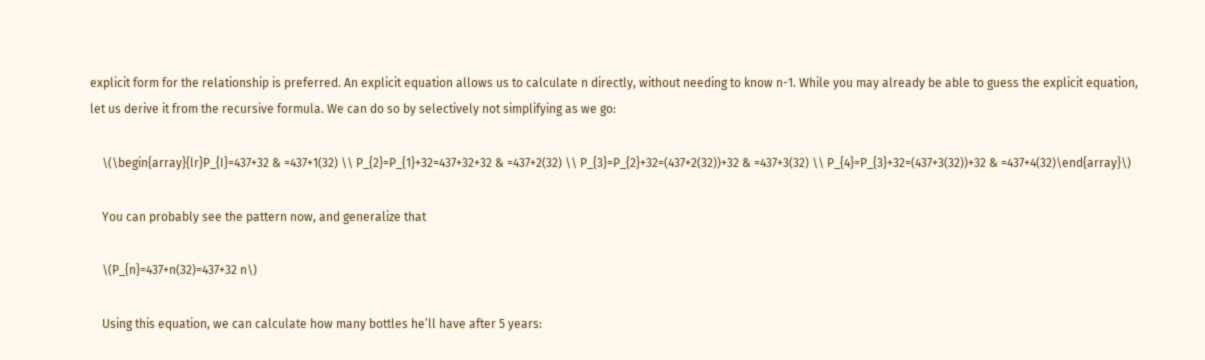explicit form for the relationship is preferred. An explicit equation allows us to calculate n directly, without needing to know n-1. While you may already be able to guess the explicit equation, let us derive it from the recursive formula. We can do so by selectively not simplifying as we go:

    \(\begin{array}{lr}P_{I}=437+32 & =437+1(32) \\ P_{2}=P_{1}+32=437+32+32 & =437+2(32) \\ P_{3}=P_{2}+32=(437+2(32))+32 & =437+3(32) \\ P_{4}=P_{3}+32=(437+3(32))+32 & =437+4(32)\end{array}\)

    You can probably see the pattern now, and generalize that

    \(P_{n}=437+n(32)=437+32 n\)

    Using this equation, we can calculate how many bottles he’ll have after 5 years: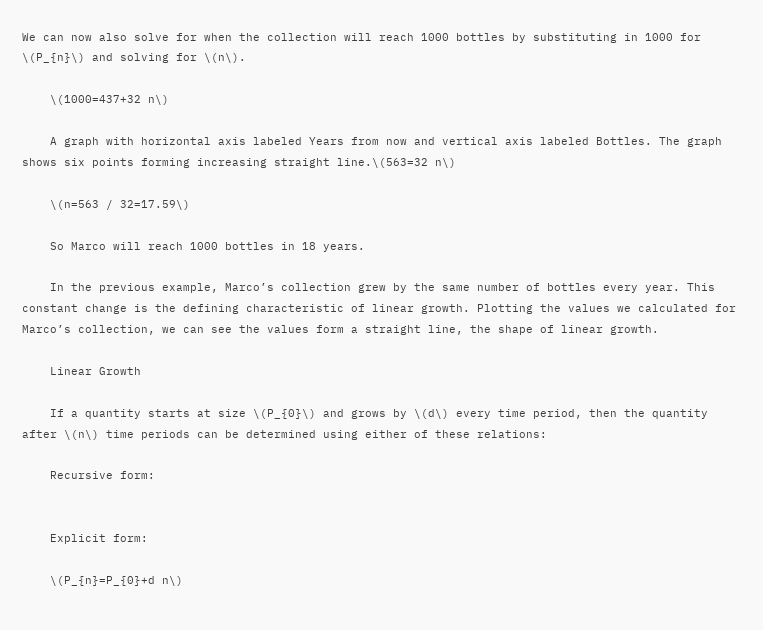We can now also solve for when the collection will reach 1000 bottles by substituting in 1000 for \(P_{n}\) and solving for \(n\).

    \(1000=437+32 n\)

    A graph with horizontal axis labeled Years from now and vertical axis labeled Bottles. The graph shows six points forming increasing straight line.\(563=32 n\)

    \(n=563 / 32=17.59\)

    So Marco will reach 1000 bottles in 18 years.

    In the previous example, Marco’s collection grew by the same number of bottles every year. This constant change is the defining characteristic of linear growth. Plotting the values we calculated for Marco’s collection, we can see the values form a straight line, the shape of linear growth.

    Linear Growth

    If a quantity starts at size \(P_{0}\) and grows by \(d\) every time period, then the quantity after \(n\) time periods can be determined using either of these relations:

    Recursive form:


    Explicit form:

    \(P_{n}=P_{0}+d n\)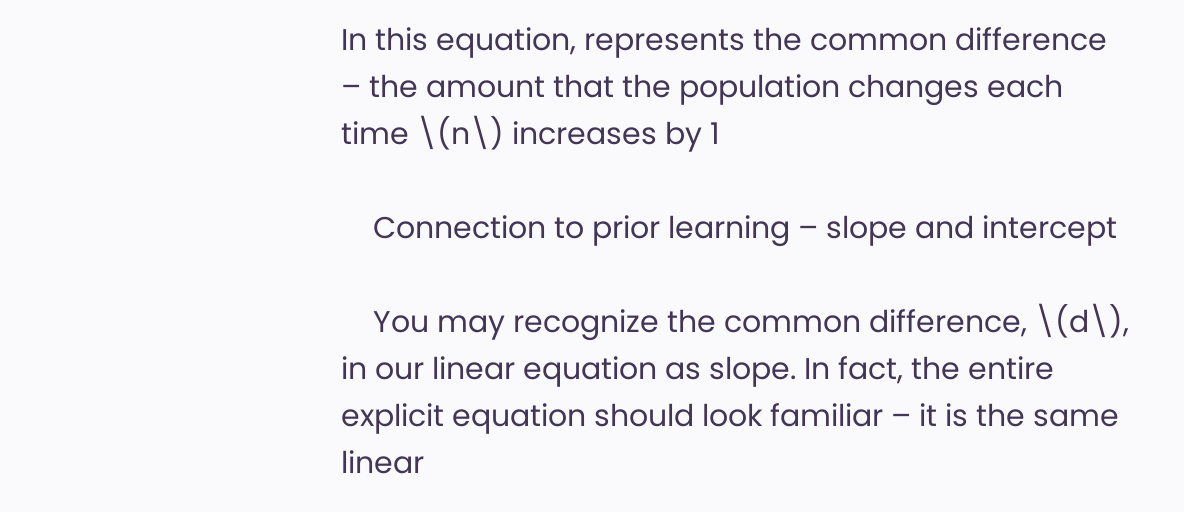In this equation, represents the common difference – the amount that the population changes each time \(n\) increases by 1

    Connection to prior learning – slope and intercept

    You may recognize the common difference, \(d\), in our linear equation as slope. In fact, the entire explicit equation should look familiar – it is the same linear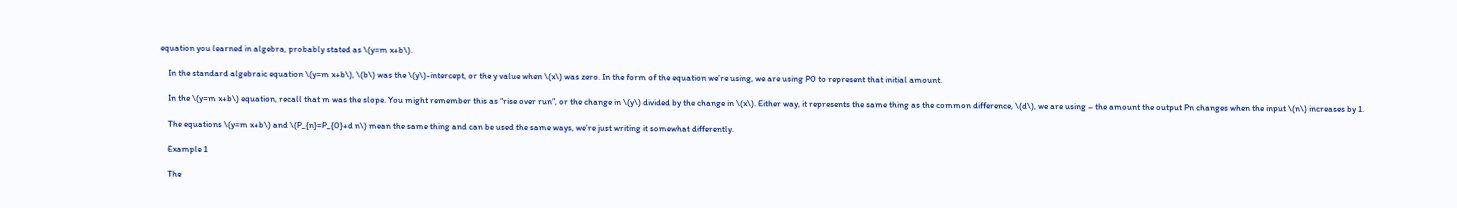equation you learned in algebra, probably stated as \(y=m x+b\).

    In the standard algebraic equation \(y=m x+b\), \(b\) was the \(y\)-intercept, or the y value when \(x\) was zero. In the form of the equation we’re using, we are using P0 to represent that initial amount.

    In the \(y=m x+b\) equation, recall that m was the slope. You might remember this as “rise over run”, or the change in \(y\) divided by the change in \(x\). Either way, it represents the same thing as the common difference, \(d\), we are using – the amount the output Pn changes when the input \(n\) increases by 1.

    The equations \(y=m x+b\) and \(P_{n}=P_{0}+d n\) mean the same thing and can be used the same ways, we’re just writing it somewhat differently.

    Example 1

    The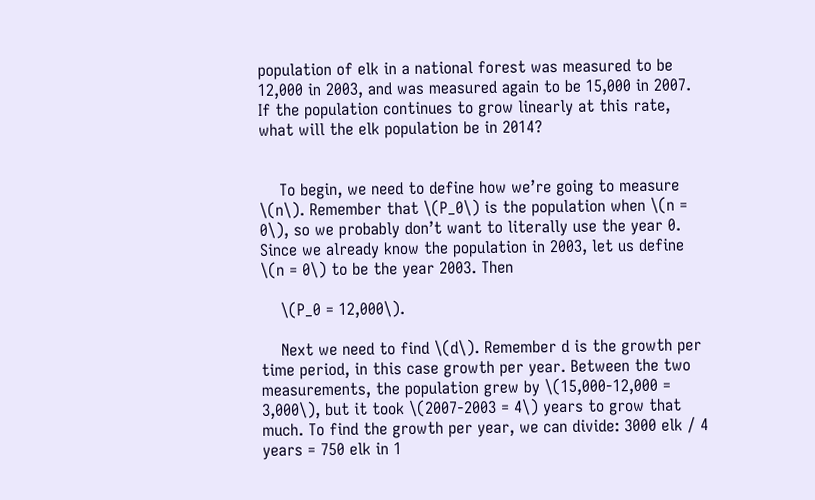population of elk in a national forest was measured to be 12,000 in 2003, and was measured again to be 15,000 in 2007. If the population continues to grow linearly at this rate, what will the elk population be in 2014?


    To begin, we need to define how we’re going to measure \(n\). Remember that \(P_0\) is the population when \(n = 0\), so we probably don’t want to literally use the year 0. Since we already know the population in 2003, let us define \(n = 0\) to be the year 2003. Then

    \(P_0 = 12,000\).

    Next we need to find \(d\). Remember d is the growth per time period, in this case growth per year. Between the two measurements, the population grew by \(15,000-12,000 = 3,000\), but it took \(2007-2003 = 4\) years to grow that much. To find the growth per year, we can divide: 3000 elk / 4 years = 750 elk in 1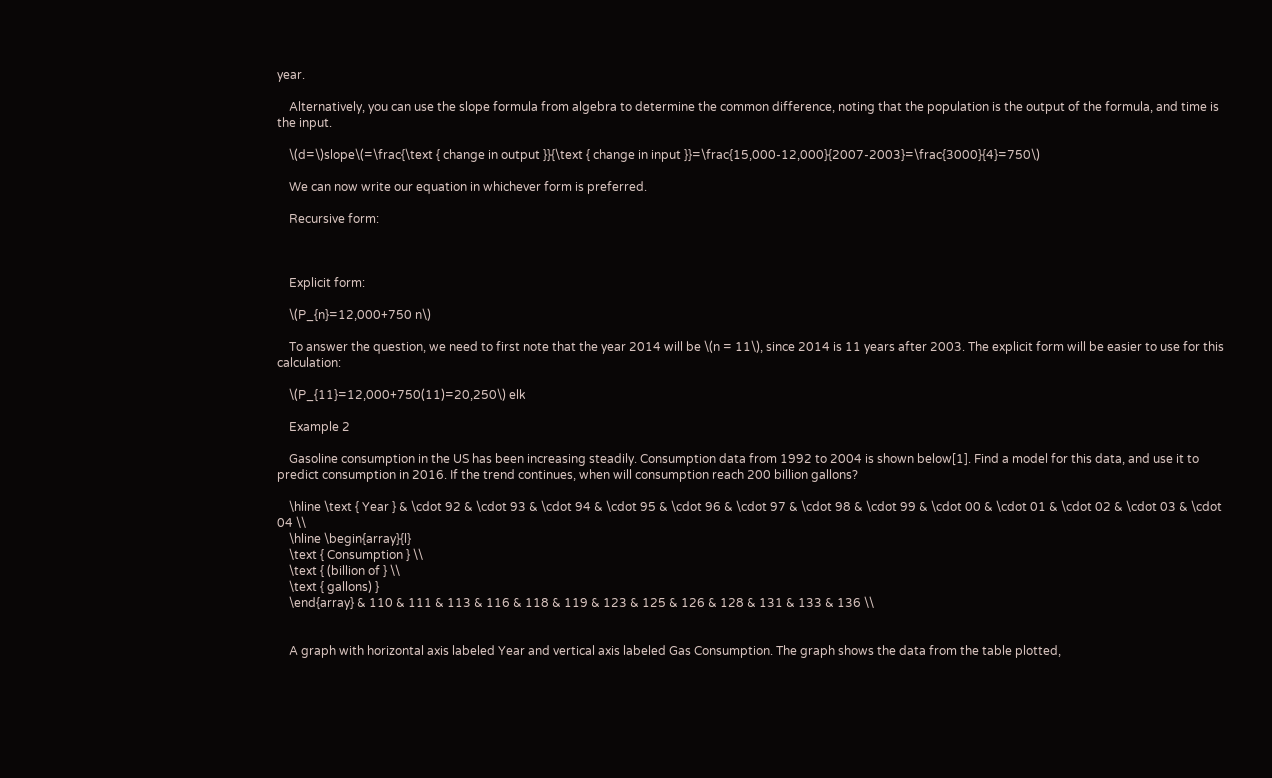year.

    Alternatively, you can use the slope formula from algebra to determine the common difference, noting that the population is the output of the formula, and time is the input.

    \(d=\)slope\(=\frac{\text { change in output }}{\text { change in input }}=\frac{15,000-12,000}{2007-2003}=\frac{3000}{4}=750\)

    We can now write our equation in whichever form is preferred.

    Recursive form:



    Explicit form:

    \(P_{n}=12,000+750 n\)

    To answer the question, we need to first note that the year 2014 will be \(n = 11\), since 2014 is 11 years after 2003. The explicit form will be easier to use for this calculation:

    \(P_{11}=12,000+750(11)=20,250\) elk

    Example 2

    Gasoline consumption in the US has been increasing steadily. Consumption data from 1992 to 2004 is shown below[1]. Find a model for this data, and use it to predict consumption in 2016. If the trend continues, when will consumption reach 200 billion gallons?

    \hline \text { Year } & \cdot 92 & \cdot 93 & \cdot 94 & \cdot 95 & \cdot 96 & \cdot 97 & \cdot 98 & \cdot 99 & \cdot 00 & \cdot 01 & \cdot 02 & \cdot 03 & \cdot 04 \\
    \hline \begin{array}{l}
    \text { Consumption } \\
    \text { (billion of } \\
    \text { gallons) }
    \end{array} & 110 & 111 & 113 & 116 & 118 & 119 & 123 & 125 & 126 & 128 & 131 & 133 & 136 \\


    A graph with horizontal axis labeled Year and vertical axis labeled Gas Consumption. The graph shows the data from the table plotted,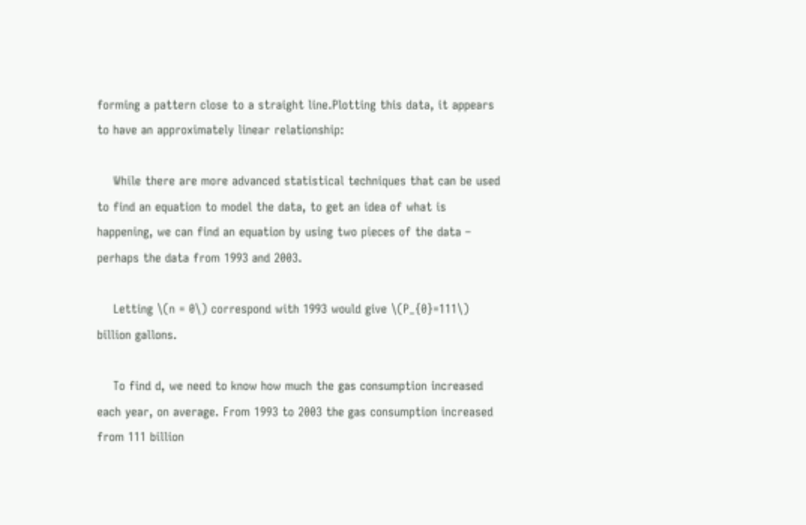forming a pattern close to a straight line.Plotting this data, it appears to have an approximately linear relationship:

    While there are more advanced statistical techniques that can be used to find an equation to model the data, to get an idea of what is happening, we can find an equation by using two pieces of the data – perhaps the data from 1993 and 2003.

    Letting \(n = 0\) correspond with 1993 would give \(P_{0}=111\) billion gallons.

    To find d, we need to know how much the gas consumption increased each year, on average. From 1993 to 2003 the gas consumption increased from 111 billion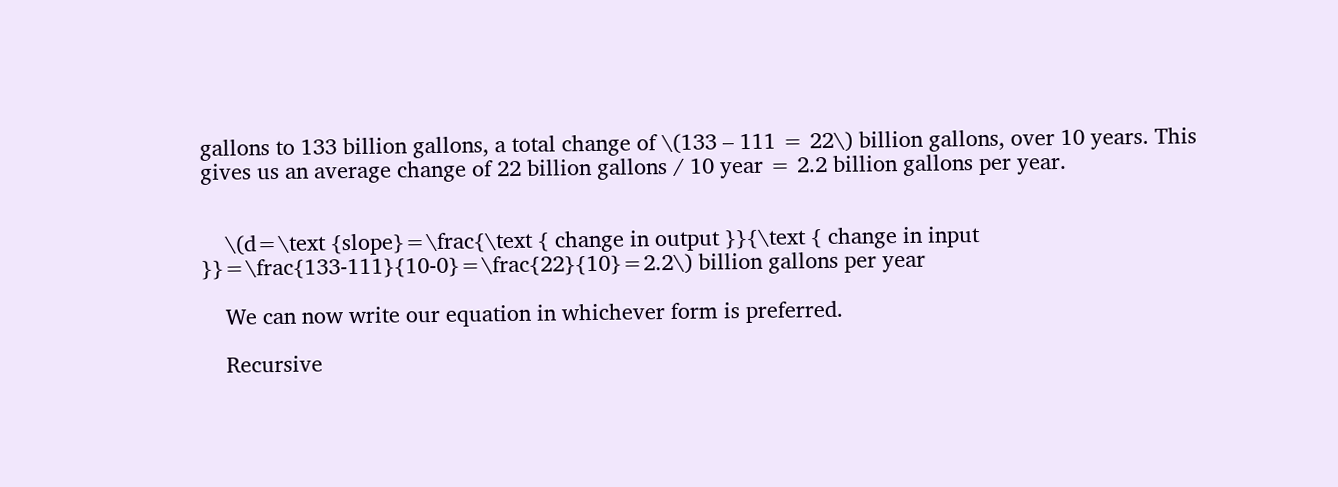gallons to 133 billion gallons, a total change of \(133 – 111 = 22\) billion gallons, over 10 years. This gives us an average change of 22 billion gallons / 10 year = 2.2 billion gallons per year.


    \(d=\text {slope}=\frac{\text { change in output }}{\text { change in input }}=\frac{133-111}{10-0}=\frac{22}{10}=2.2\) billion gallons per year

    We can now write our equation in whichever form is preferred.

    Recursive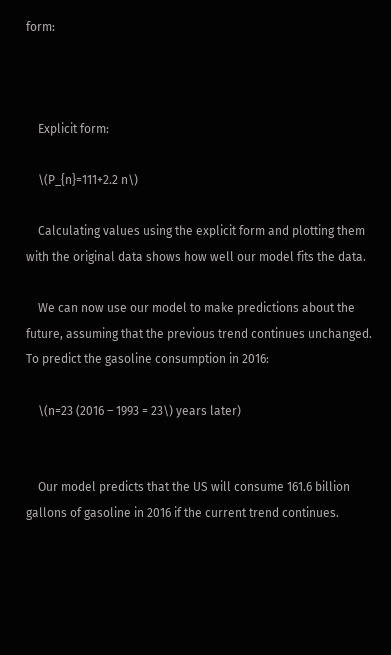form:



    Explicit form:

    \(P_{n}=111+2.2 n\)

    Calculating values using the explicit form and plotting them with the original data shows how well our model fits the data.

    We can now use our model to make predictions about the future, assuming that the previous trend continues unchanged. To predict the gasoline consumption in 2016:

    \(n=23 (2016 – 1993 = 23\) years later)


    Our model predicts that the US will consume 161.6 billion gallons of gasoline in 2016 if the current trend continues.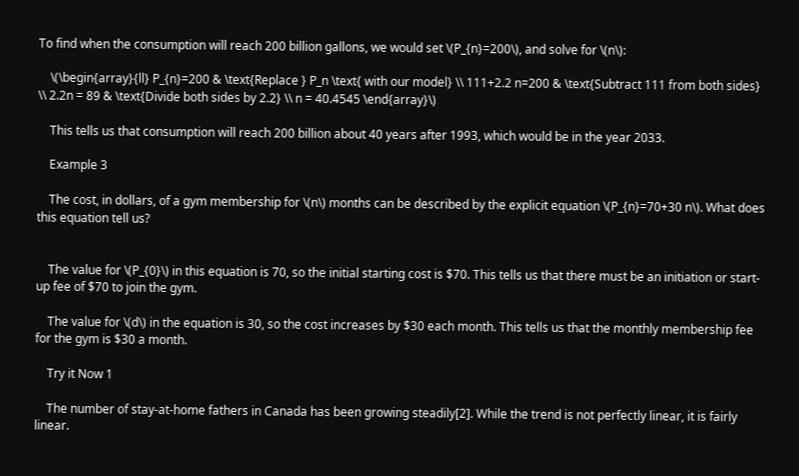To find when the consumption will reach 200 billion gallons, we would set \(P_{n}=200\), and solve for \(n\):

    \(\begin{array}{ll} P_{n}=200 & \text{Replace } P_n \text{ with our model} \\ 111+2.2 n=200 & \text{Subtract 111 from both sides} \\ 2.2n = 89 & \text{Divide both sides by 2.2} \\ n = 40.4545 \end{array}\)

    This tells us that consumption will reach 200 billion about 40 years after 1993, which would be in the year 2033.

    Example 3

    The cost, in dollars, of a gym membership for \(n\) months can be described by the explicit equation \(P_{n}=70+30 n\). What does this equation tell us?


    The value for \(P_{0}\) in this equation is 70, so the initial starting cost is $70. This tells us that there must be an initiation or start-up fee of $70 to join the gym.

    The value for \(d\) in the equation is 30, so the cost increases by $30 each month. This tells us that the monthly membership fee for the gym is $30 a month.

    Try it Now 1

    The number of stay-at-home fathers in Canada has been growing steadily[2]. While the trend is not perfectly linear, it is fairly linear.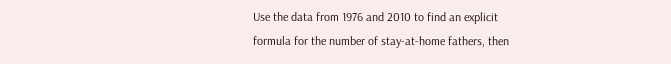Use the data from 1976 and 2010 to find an explicit formula for the number of stay-at-home fathers, then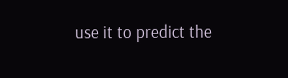use it to predict the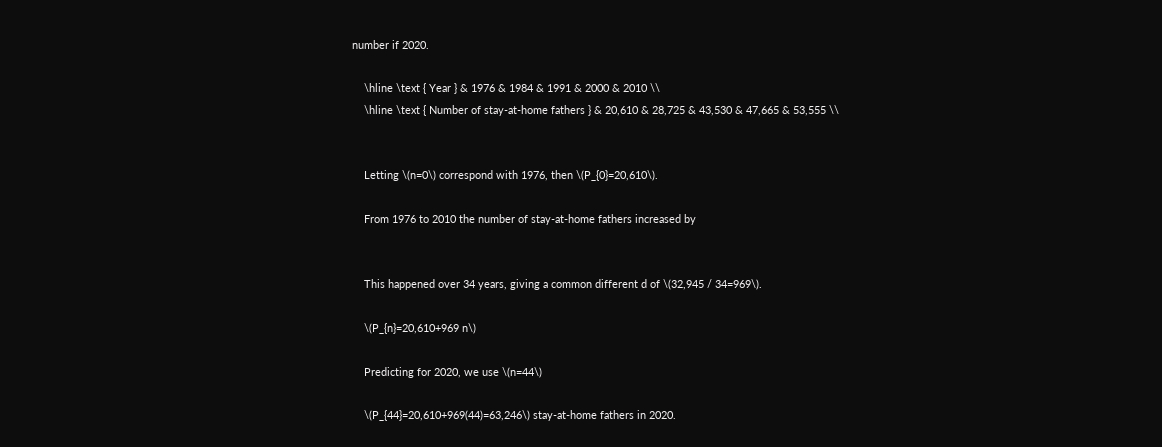number if 2020.

    \hline \text { Year } & 1976 & 1984 & 1991 & 2000 & 2010 \\
    \hline \text { Number of stay-at-home fathers } & 20,610 & 28,725 & 43,530 & 47,665 & 53,555 \\


    Letting \(n=0\) correspond with 1976, then \(P_{0}=20,610\).

    From 1976 to 2010 the number of stay-at-home fathers increased by


    This happened over 34 years, giving a common different d of \(32,945 / 34=969\).

    \(P_{n}=20,610+969 n\)

    Predicting for 2020, we use \(n=44\)

    \(P_{44}=20,610+969(44)=63,246\) stay-at-home fathers in 2020.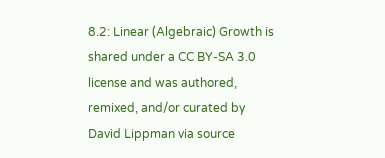8.2: Linear (Algebraic) Growth is shared under a CC BY-SA 3.0 license and was authored, remixed, and/or curated by David Lippman via source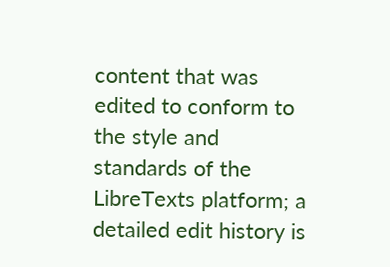content that was edited to conform to the style and standards of the LibreTexts platform; a detailed edit history is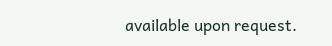available upon request.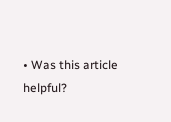• Was this article helpful?